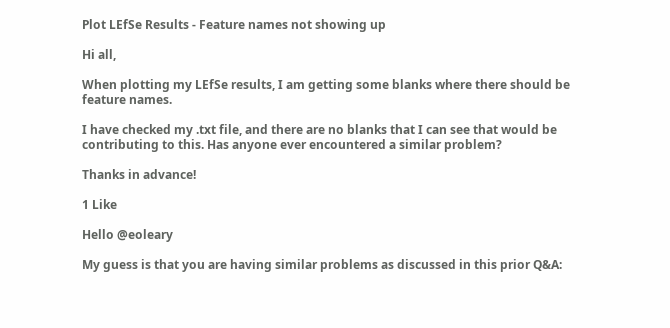Plot LEfSe Results - Feature names not showing up

Hi all,

When plotting my LEfSe results, I am getting some blanks where there should be feature names.

I have checked my .txt file, and there are no blanks that I can see that would be contributing to this. Has anyone ever encountered a similar problem?

Thanks in advance!

1 Like

Hello @eoleary

My guess is that you are having similar problems as discussed in this prior Q&A: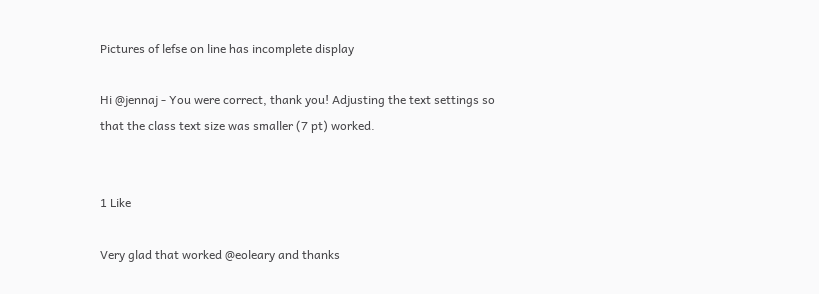Pictures of lefse on line has incomplete display

Hi @jennaj - You were correct, thank you! Adjusting the text settings so that the class text size was smaller (7 pt) worked.


1 Like

Very glad that worked @eoleary and thanks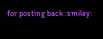for posting back :smiley: